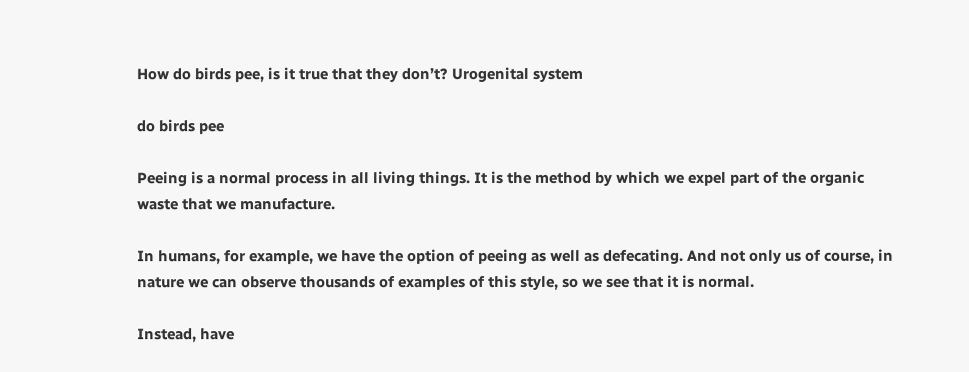How do birds pee, is it true that they don’t? Urogenital system

do birds pee

Peeing is a normal process in all living things. It is the method by which we expel part of the organic waste that we manufacture.

In humans, for example, we have the option of peeing as well as defecating. And not only us of course, in nature we can observe thousands of examples of this style, so we see that it is normal.

Instead, have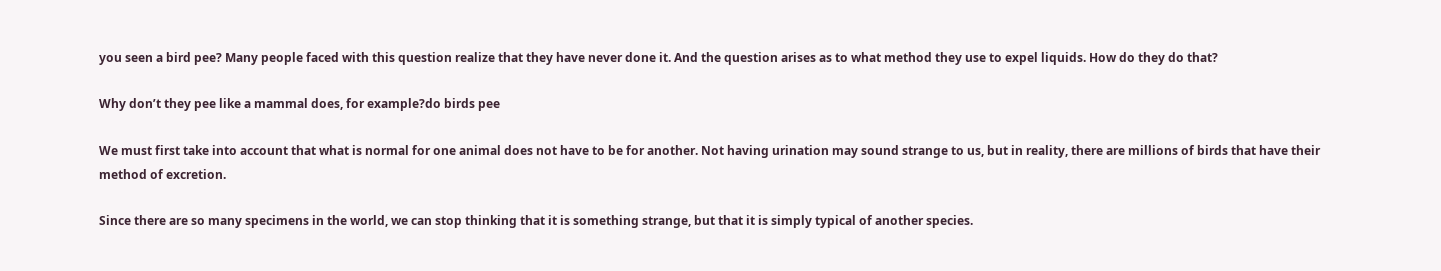you seen a bird pee? Many people faced with this question realize that they have never done it. And the question arises as to what method they use to expel liquids. How do they do that?

Why don’t they pee like a mammal does, for example?do birds pee

We must first take into account that what is normal for one animal does not have to be for another. Not having urination may sound strange to us, but in reality, there are millions of birds that have their method of excretion.

Since there are so many specimens in the world, we can stop thinking that it is something strange, but that it is simply typical of another species.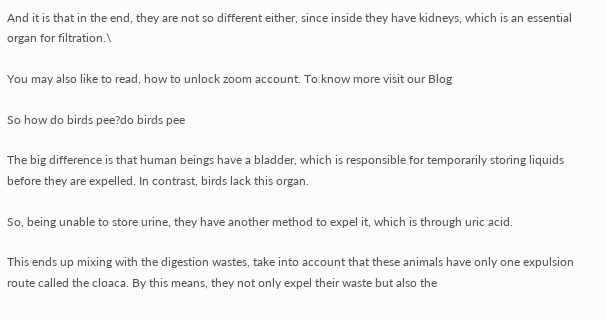And it is that in the end, they are not so different either, since inside they have kidneys, which is an essential organ for filtration.\

You may also like to read, how to unlock zoom account. To know more visit our Blog

So how do birds pee?do birds pee

The big difference is that human beings have a bladder, which is responsible for temporarily storing liquids before they are expelled. In contrast, birds lack this organ.

So, being unable to store urine, they have another method to expel it, which is through uric acid.

This ends up mixing with the digestion wastes, take into account that these animals have only one expulsion route called the cloaca. By this means, they not only expel their waste but also the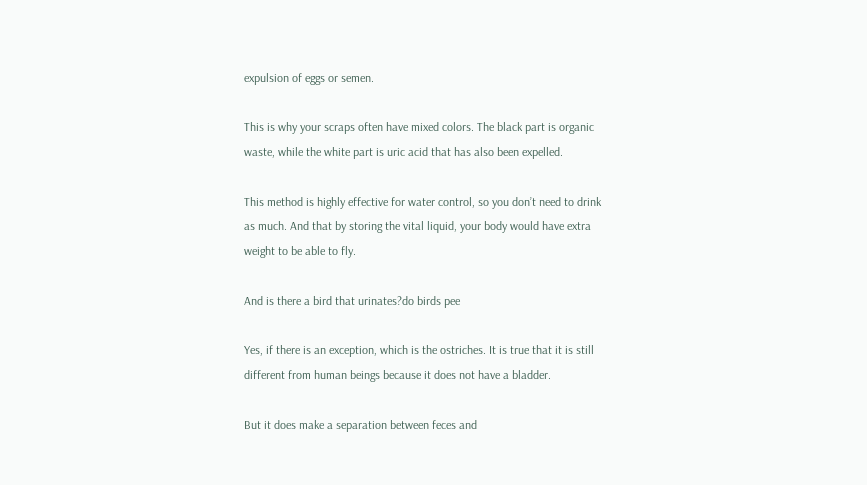expulsion of eggs or semen.

This is why your scraps often have mixed colors. The black part is organic waste, while the white part is uric acid that has also been expelled.

This method is highly effective for water control, so you don’t need to drink as much. And that by storing the vital liquid, your body would have extra weight to be able to fly.

And is there a bird that urinates?do birds pee

Yes, if there is an exception, which is the ostriches. It is true that it is still different from human beings because it does not have a bladder.

But it does make a separation between feces and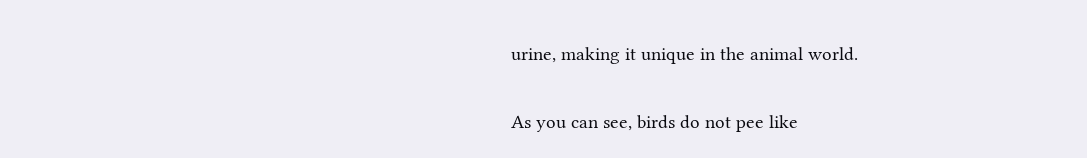urine, making it unique in the animal world.

As you can see, birds do not pee like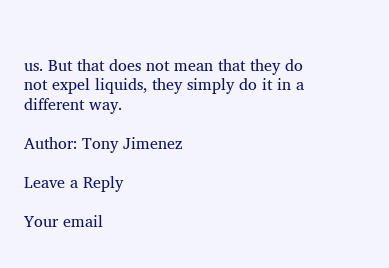us. But that does not mean that they do not expel liquids, they simply do it in a different way.

Author: Tony Jimenez

Leave a Reply

Your email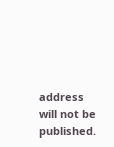address will not be published.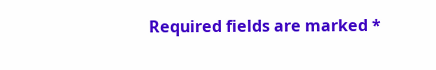Required fields are marked *